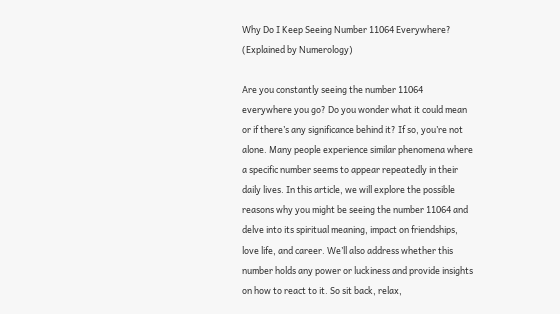Why Do I Keep Seeing Number 11064 Everywhere? (Explained by Numerology)

Are you constantly seeing the number 11064 everywhere you go? Do you wonder what it could mean or if there’s any significance behind it? If so, you’re not alone. Many people experience similar phenomena where a specific number seems to appear repeatedly in their daily lives. In this article, we will explore the possible reasons why you might be seeing the number 11064 and delve into its spiritual meaning, impact on friendships, love life, and career. We’ll also address whether this number holds any power or luckiness and provide insights on how to react to it. So sit back, relax,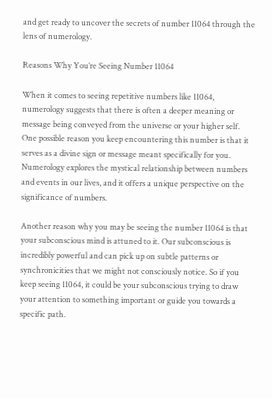and get ready to uncover the secrets of number 11064 through the lens of numerology.

Reasons Why You’re Seeing Number 11064

When it comes to seeing repetitive numbers like 11064, numerology suggests that there is often a deeper meaning or message being conveyed from the universe or your higher self. One possible reason you keep encountering this number is that it serves as a divine sign or message meant specifically for you. Numerology explores the mystical relationship between numbers and events in our lives, and it offers a unique perspective on the significance of numbers.

Another reason why you may be seeing the number 11064 is that your subconscious mind is attuned to it. Our subconscious is incredibly powerful and can pick up on subtle patterns or synchronicities that we might not consciously notice. So if you keep seeing 11064, it could be your subconscious trying to draw your attention to something important or guide you towards a specific path.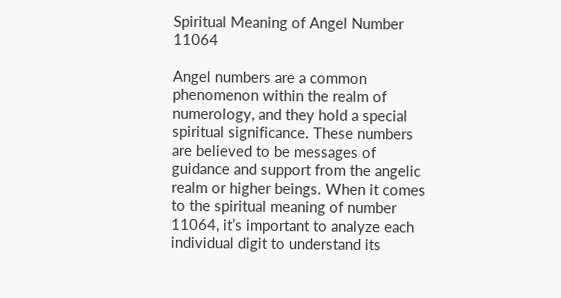Spiritual Meaning of Angel Number 11064

Angel numbers are a common phenomenon within the realm of numerology, and they hold a special spiritual significance. These numbers are believed to be messages of guidance and support from the angelic realm or higher beings. When it comes to the spiritual meaning of number 11064, it’s important to analyze each individual digit to understand its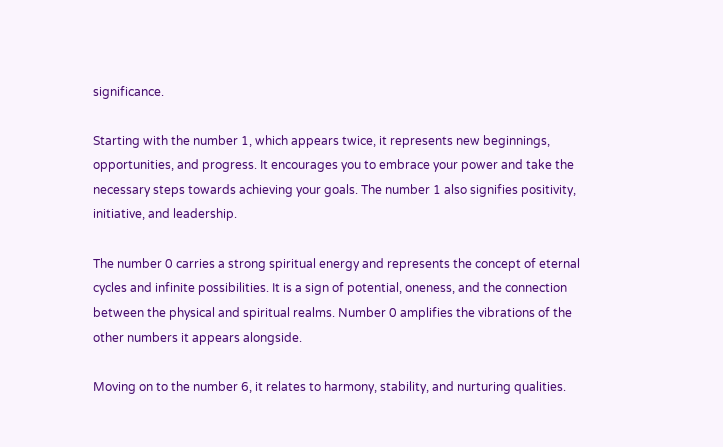significance.

Starting with the number 1, which appears twice, it represents new beginnings, opportunities, and progress. It encourages you to embrace your power and take the necessary steps towards achieving your goals. The number 1 also signifies positivity, initiative, and leadership.

The number 0 carries a strong spiritual energy and represents the concept of eternal cycles and infinite possibilities. It is a sign of potential, oneness, and the connection between the physical and spiritual realms. Number 0 amplifies the vibrations of the other numbers it appears alongside.

Moving on to the number 6, it relates to harmony, stability, and nurturing qualities.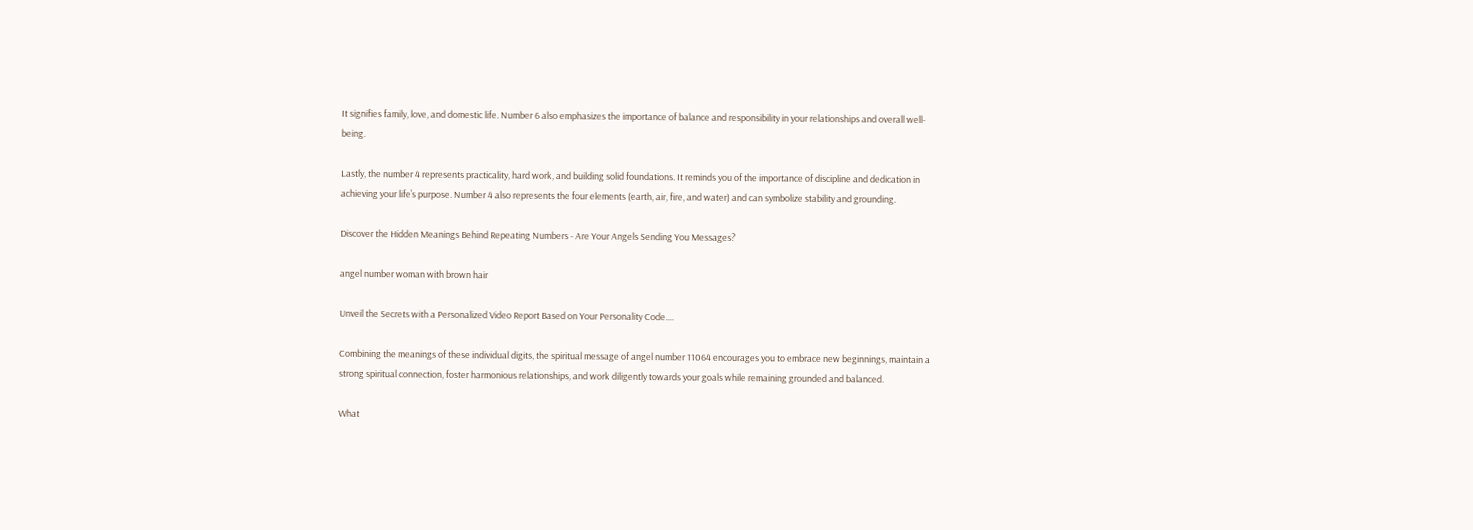It signifies family, love, and domestic life. Number 6 also emphasizes the importance of balance and responsibility in your relationships and overall well-being.

Lastly, the number 4 represents practicality, hard work, and building solid foundations. It reminds you of the importance of discipline and dedication in achieving your life’s purpose. Number 4 also represents the four elements (earth, air, fire, and water) and can symbolize stability and grounding.

Discover the Hidden Meanings Behind Repeating Numbers - Are Your Angels Sending You Messages?

angel number woman with brown hair

Unveil the Secrets with a Personalized Video Report Based on Your Personality Code....

Combining the meanings of these individual digits, the spiritual message of angel number 11064 encourages you to embrace new beginnings, maintain a strong spiritual connection, foster harmonious relationships, and work diligently towards your goals while remaining grounded and balanced.

What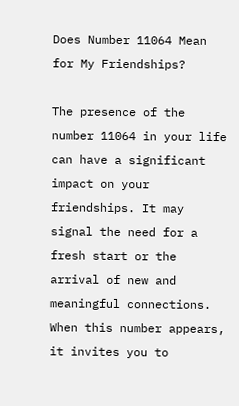Does Number 11064 Mean for My Friendships?

The presence of the number 11064 in your life can have a significant impact on your friendships. It may signal the need for a fresh start or the arrival of new and meaningful connections. When this number appears, it invites you to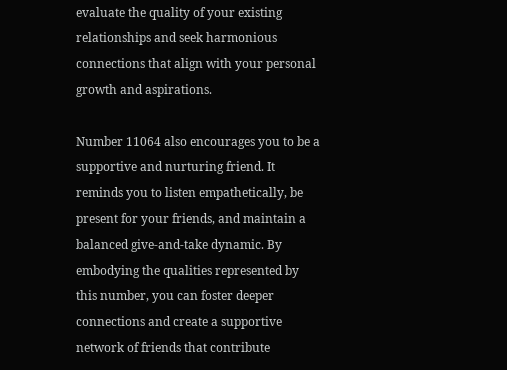evaluate the quality of your existing relationships and seek harmonious connections that align with your personal growth and aspirations.

Number 11064 also encourages you to be a supportive and nurturing friend. It reminds you to listen empathetically, be present for your friends, and maintain a balanced give-and-take dynamic. By embodying the qualities represented by this number, you can foster deeper connections and create a supportive network of friends that contribute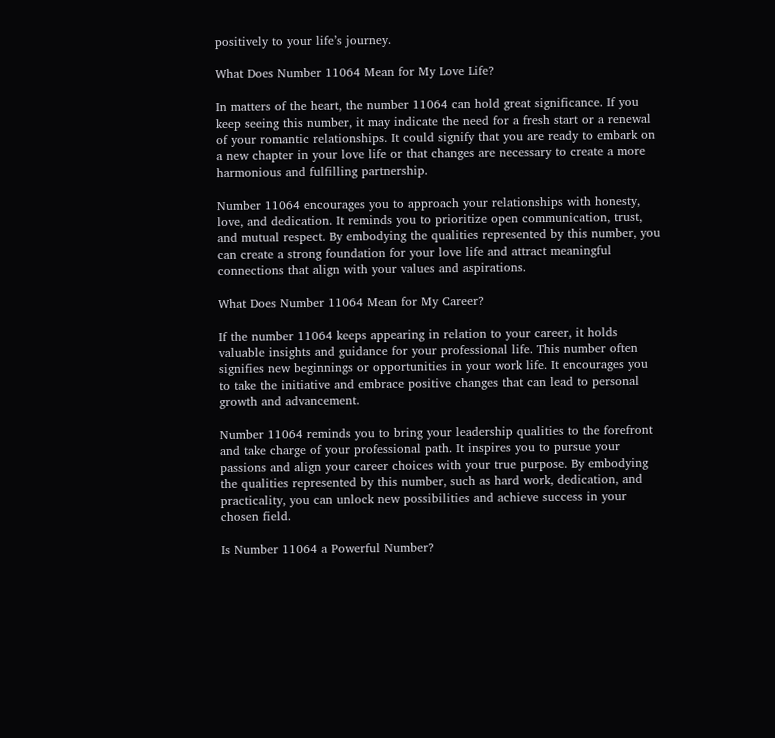positively to your life’s journey.

What Does Number 11064 Mean for My Love Life?

In matters of the heart, the number 11064 can hold great significance. If you keep seeing this number, it may indicate the need for a fresh start or a renewal of your romantic relationships. It could signify that you are ready to embark on a new chapter in your love life or that changes are necessary to create a more harmonious and fulfilling partnership.

Number 11064 encourages you to approach your relationships with honesty, love, and dedication. It reminds you to prioritize open communication, trust, and mutual respect. By embodying the qualities represented by this number, you can create a strong foundation for your love life and attract meaningful connections that align with your values and aspirations.

What Does Number 11064 Mean for My Career?

If the number 11064 keeps appearing in relation to your career, it holds valuable insights and guidance for your professional life. This number often signifies new beginnings or opportunities in your work life. It encourages you to take the initiative and embrace positive changes that can lead to personal growth and advancement.

Number 11064 reminds you to bring your leadership qualities to the forefront and take charge of your professional path. It inspires you to pursue your passions and align your career choices with your true purpose. By embodying the qualities represented by this number, such as hard work, dedication, and practicality, you can unlock new possibilities and achieve success in your chosen field.

Is Number 11064 a Powerful Number?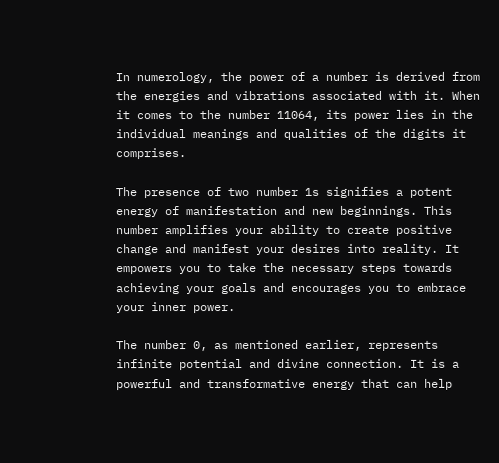In numerology, the power of a number is derived from the energies and vibrations associated with it. When it comes to the number 11064, its power lies in the individual meanings and qualities of the digits it comprises.

The presence of two number 1s signifies a potent energy of manifestation and new beginnings. This number amplifies your ability to create positive change and manifest your desires into reality. It empowers you to take the necessary steps towards achieving your goals and encourages you to embrace your inner power.

The number 0, as mentioned earlier, represents infinite potential and divine connection. It is a powerful and transformative energy that can help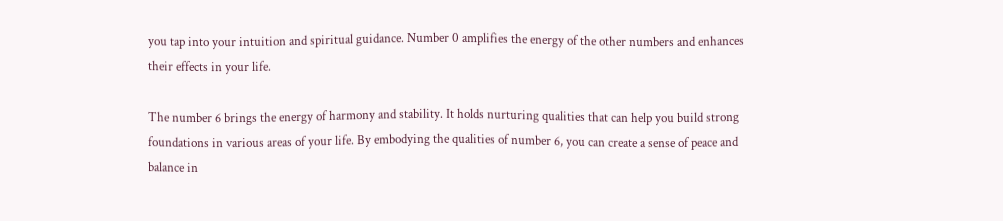you tap into your intuition and spiritual guidance. Number 0 amplifies the energy of the other numbers and enhances their effects in your life.

The number 6 brings the energy of harmony and stability. It holds nurturing qualities that can help you build strong foundations in various areas of your life. By embodying the qualities of number 6, you can create a sense of peace and balance in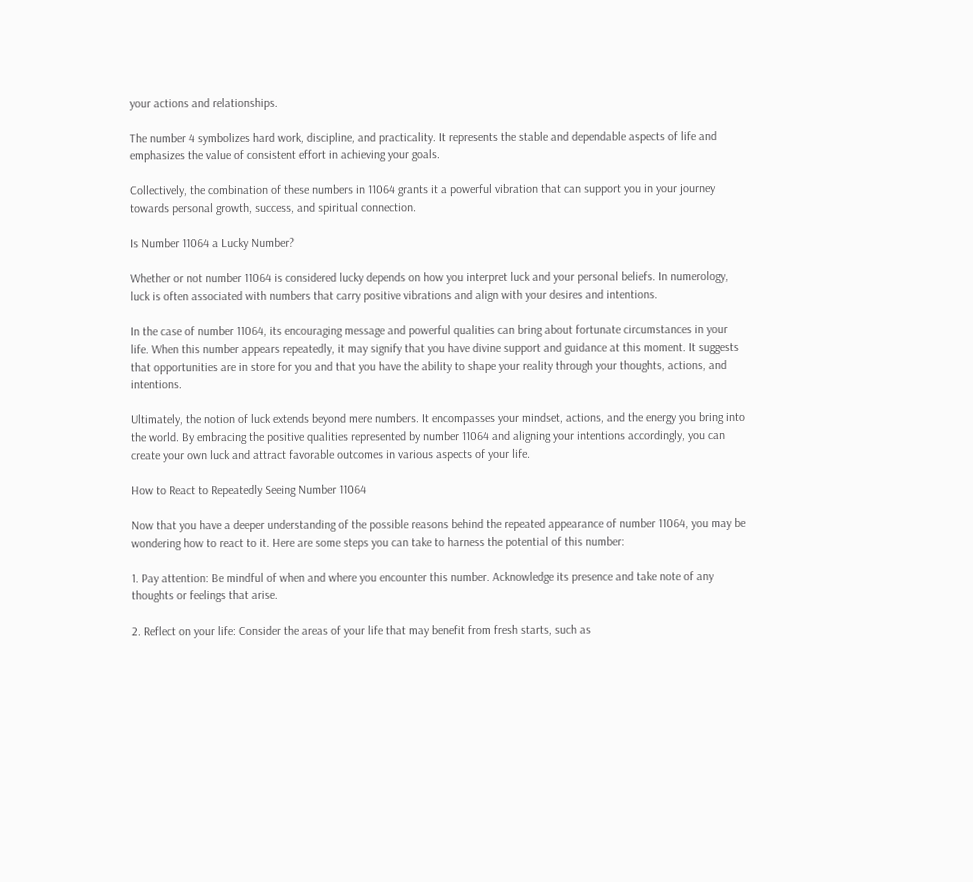your actions and relationships.

The number 4 symbolizes hard work, discipline, and practicality. It represents the stable and dependable aspects of life and emphasizes the value of consistent effort in achieving your goals.

Collectively, the combination of these numbers in 11064 grants it a powerful vibration that can support you in your journey towards personal growth, success, and spiritual connection.

Is Number 11064 a Lucky Number?

Whether or not number 11064 is considered lucky depends on how you interpret luck and your personal beliefs. In numerology, luck is often associated with numbers that carry positive vibrations and align with your desires and intentions.

In the case of number 11064, its encouraging message and powerful qualities can bring about fortunate circumstances in your life. When this number appears repeatedly, it may signify that you have divine support and guidance at this moment. It suggests that opportunities are in store for you and that you have the ability to shape your reality through your thoughts, actions, and intentions.

Ultimately, the notion of luck extends beyond mere numbers. It encompasses your mindset, actions, and the energy you bring into the world. By embracing the positive qualities represented by number 11064 and aligning your intentions accordingly, you can create your own luck and attract favorable outcomes in various aspects of your life.

How to React to Repeatedly Seeing Number 11064

Now that you have a deeper understanding of the possible reasons behind the repeated appearance of number 11064, you may be wondering how to react to it. Here are some steps you can take to harness the potential of this number:

1. Pay attention: Be mindful of when and where you encounter this number. Acknowledge its presence and take note of any thoughts or feelings that arise.

2. Reflect on your life: Consider the areas of your life that may benefit from fresh starts, such as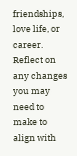friendships, love life, or career. Reflect on any changes you may need to make to align with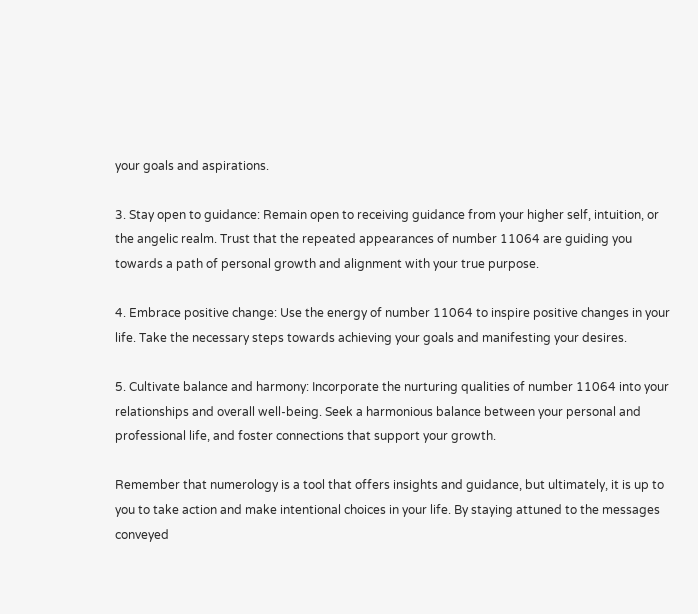your goals and aspirations.

3. Stay open to guidance: Remain open to receiving guidance from your higher self, intuition, or the angelic realm. Trust that the repeated appearances of number 11064 are guiding you towards a path of personal growth and alignment with your true purpose.

4. Embrace positive change: Use the energy of number 11064 to inspire positive changes in your life. Take the necessary steps towards achieving your goals and manifesting your desires.

5. Cultivate balance and harmony: Incorporate the nurturing qualities of number 11064 into your relationships and overall well-being. Seek a harmonious balance between your personal and professional life, and foster connections that support your growth.

Remember that numerology is a tool that offers insights and guidance, but ultimately, it is up to you to take action and make intentional choices in your life. By staying attuned to the messages conveyed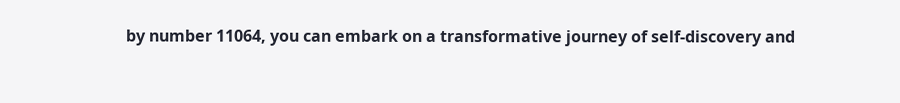by number 11064, you can embark on a transformative journey of self-discovery and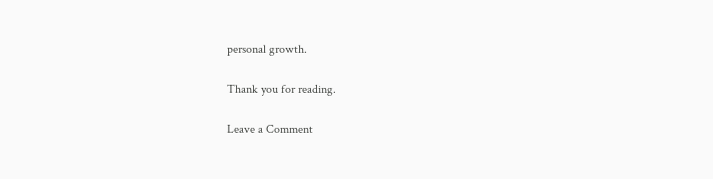personal growth.

Thank you for reading.

Leave a Comment